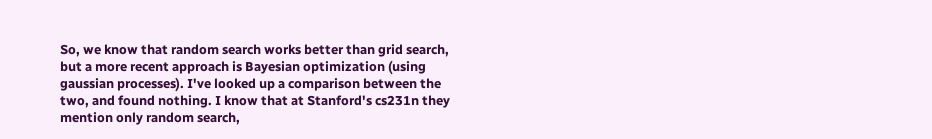So, we know that random search works better than grid search, but a more recent approach is Bayesian optimization (using gaussian processes). I've looked up a comparison between the two, and found nothing. I know that at Stanford's cs231n they mention only random search,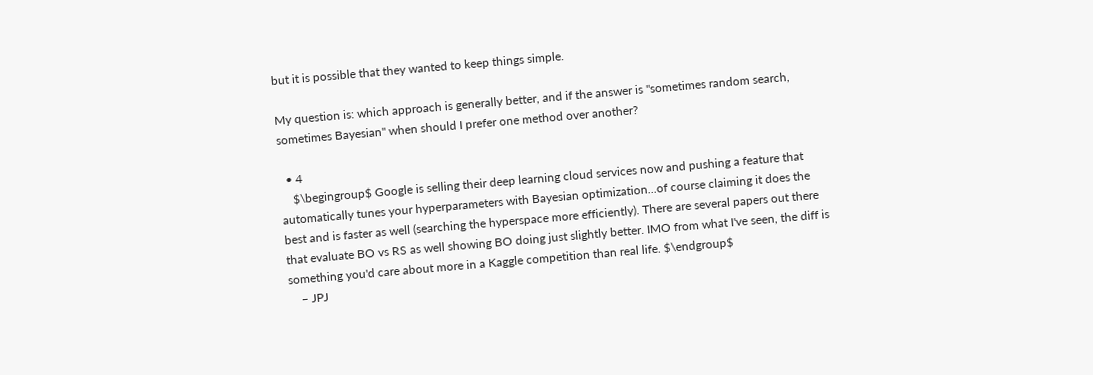but it is possible that they wanted to keep things simple.

My question is: which approach is generally better, and if the answer is "sometimes random search, sometimes Bayesian" when should I prefer one method over another?

  • 4
    $\begingroup$ Google is selling their deep learning cloud services now and pushing a feature that automatically tunes your hyperparameters with Bayesian optimization...of course claiming it does the best and is faster as well (searching the hyperspace more efficiently). There are several papers out there that evaluate BO vs RS as well showing BO doing just slightly better. IMO from what I've seen, the diff is something you'd care about more in a Kaggle competition than real life. $\endgroup$
    – JPJ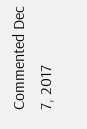Commented Dec 7, 2017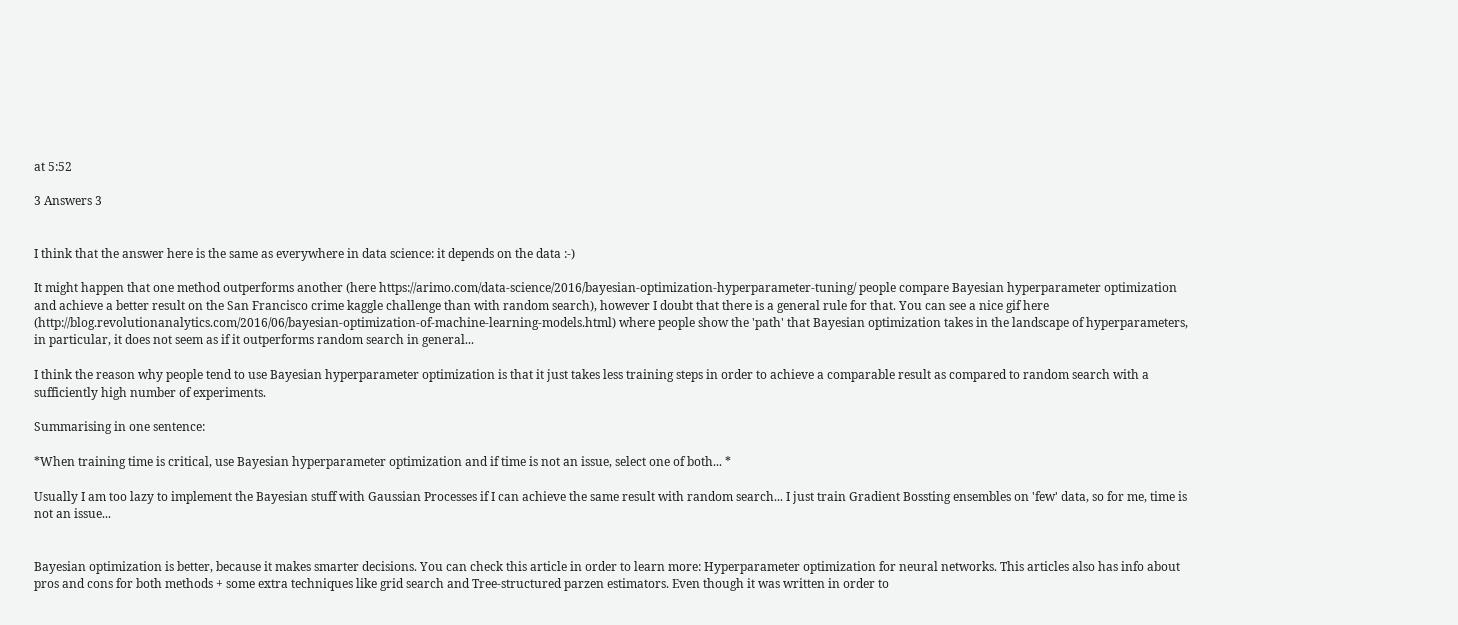at 5:52

3 Answers 3


I think that the answer here is the same as everywhere in data science: it depends on the data :-)

It might happen that one method outperforms another (here https://arimo.com/data-science/2016/bayesian-optimization-hyperparameter-tuning/ people compare Bayesian hyperparameter optimization and achieve a better result on the San Francisco crime kaggle challenge than with random search), however I doubt that there is a general rule for that. You can see a nice gif here (http://blog.revolutionanalytics.com/2016/06/bayesian-optimization-of-machine-learning-models.html) where people show the 'path' that Bayesian optimization takes in the landscape of hyperparameters, in particular, it does not seem as if it outperforms random search in general...

I think the reason why people tend to use Bayesian hyperparameter optimization is that it just takes less training steps in order to achieve a comparable result as compared to random search with a sufficiently high number of experiments.

Summarising in one sentence:

*When training time is critical, use Bayesian hyperparameter optimization and if time is not an issue, select one of both... *

Usually I am too lazy to implement the Bayesian stuff with Gaussian Processes if I can achieve the same result with random search... I just train Gradient Bossting ensembles on 'few' data, so for me, time is not an issue...


Bayesian optimization is better, because it makes smarter decisions. You can check this article in order to learn more: Hyperparameter optimization for neural networks. This articles also has info about pros and cons for both methods + some extra techniques like grid search and Tree-structured parzen estimators. Even though it was written in order to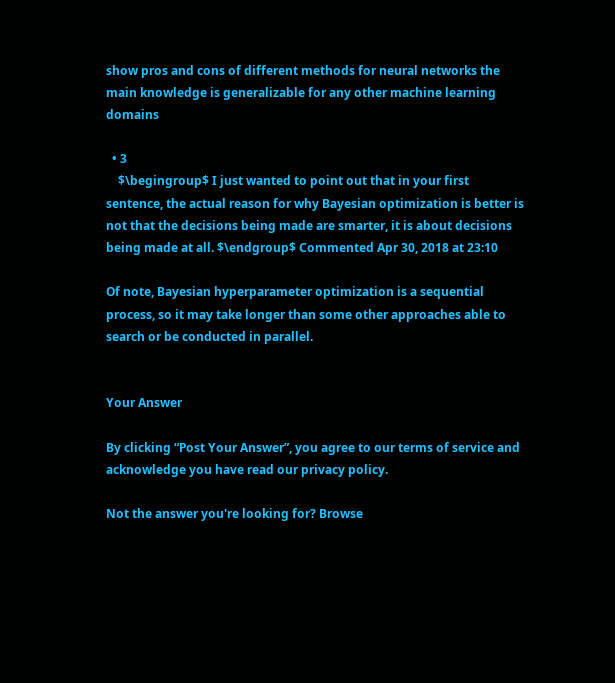show pros and cons of different methods for neural networks the main knowledge is generalizable for any other machine learning domains

  • 3
    $\begingroup$ I just wanted to point out that in your first sentence, the actual reason for why Bayesian optimization is better is not that the decisions being made are smarter, it is about decisions being made at all. $\endgroup$ Commented Apr 30, 2018 at 23:10

Of note, Bayesian hyperparameter optimization is a sequential process, so it may take longer than some other approaches able to search or be conducted in parallel.


Your Answer

By clicking “Post Your Answer”, you agree to our terms of service and acknowledge you have read our privacy policy.

Not the answer you're looking for? Browse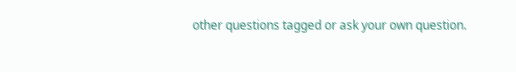other questions tagged or ask your own question.